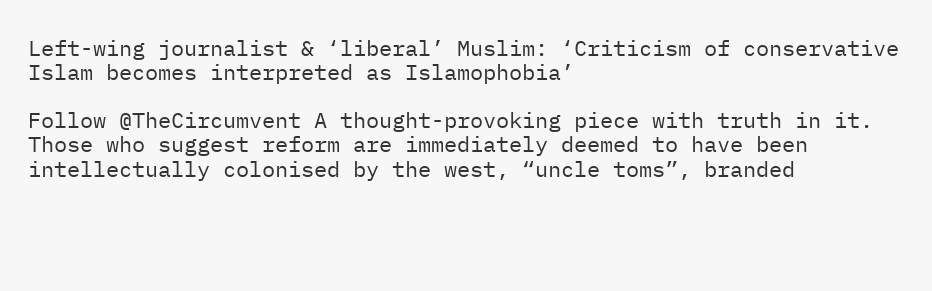Left-wing journalist & ‘liberal’ Muslim: ‘Criticism of conservative Islam becomes interpreted as Islamophobia’

Follow @TheCircumvent A thought-provoking piece with truth in it. Those who suggest reform are immediately deemed to have been intellectually colonised by the west, “uncle toms”, branded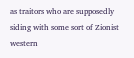as traitors who are supposedly siding with some sort of Zionist western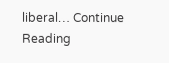liberal… Continue Reading